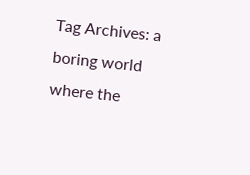Tag Archives: a boring world where the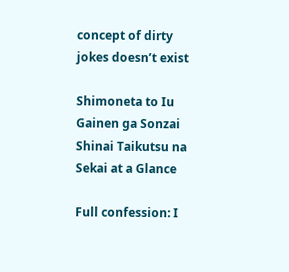concept of dirty jokes doesn’t exist

Shimoneta to Iu Gainen ga Sonzai Shinai Taikutsu na Sekai at a Glance

Full confession: I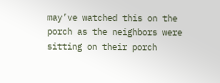may’ve watched this on the porch as the neighbors were sitting on their porch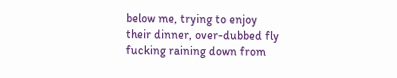below me, trying to enjoy their dinner, over-dubbed fly fucking raining down from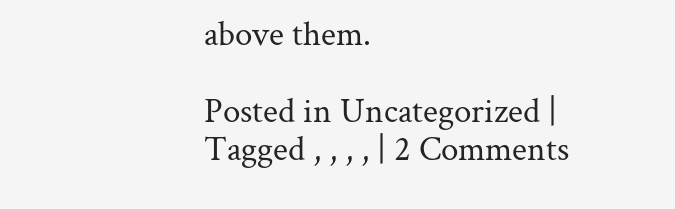above them.

Posted in Uncategorized | Tagged , , , , | 2 Comments